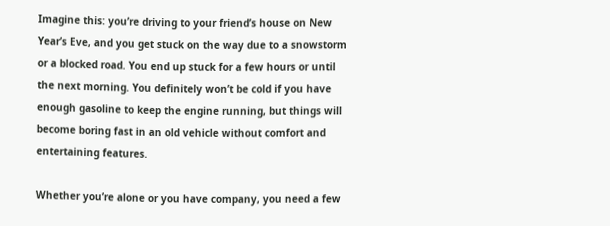Imagine this: you’re driving to your friend’s house on New Year’s Eve, and you get stuck on the way due to a snowstorm or a blocked road. You end up stuck for a few hours or until the next morning. You definitely won’t be cold if you have enough gasoline to keep the engine running, but things will become boring fast in an old vehicle without comfort and entertaining features.

Whether you’re alone or you have company, you need a few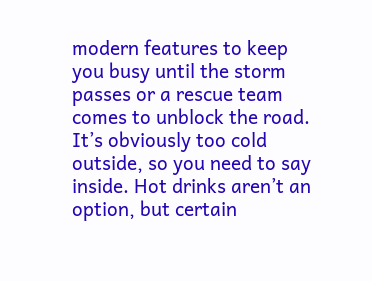modern features to keep you busy until the storm passes or a rescue team comes to unblock the road. It’s obviously too cold outside, so you need to say inside. Hot drinks aren’t an option, but certain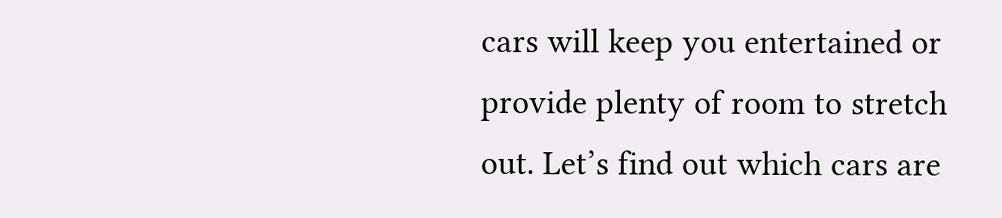cars will keep you entertained or provide plenty of room to stretch out. Let’s find out which cars are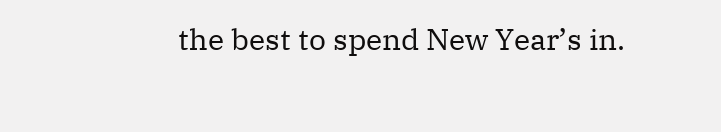the best to spend New Year’s in.